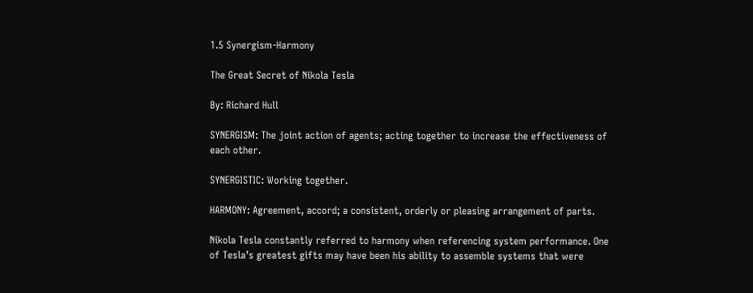1.5 Synergism-Harmony

The Great Secret of Nikola Tesla

By: Richard Hull

SYNERGISM: The joint action of agents; acting together to increase the effectiveness of each other.

SYNERGISTIC: Working together.

HARMONY: Agreement, accord; a consistent, orderly or pleasing arrangement of parts.

Nikola Tesla constantly referred to harmony when referencing system performance. One of Tesla’s greatest gifts may have been his ability to assemble systems that were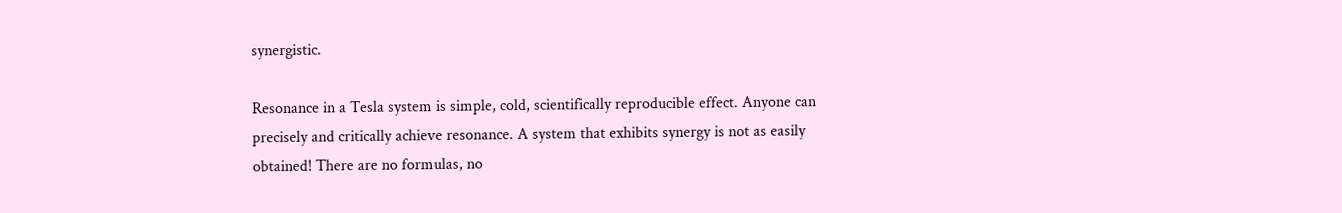synergistic.

Resonance in a Tesla system is simple, cold, scientifically reproducible effect. Anyone can precisely and critically achieve resonance. A system that exhibits synergy is not as easily obtained! There are no formulas, no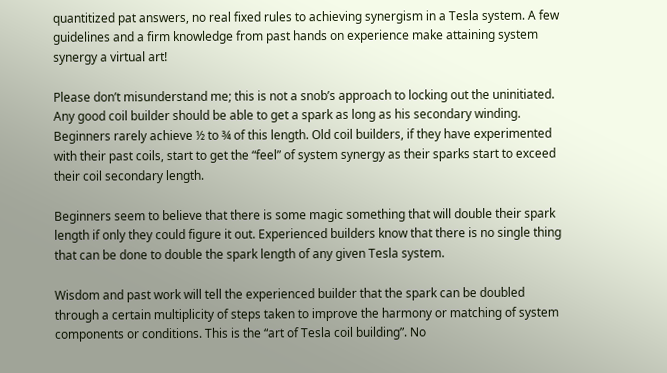quantitized pat answers, no real fixed rules to achieving synergism in a Tesla system. A few guidelines and a firm knowledge from past hands on experience make attaining system synergy a virtual art!

Please don’t misunderstand me; this is not a snob’s approach to locking out the uninitiated. Any good coil builder should be able to get a spark as long as his secondary winding. Beginners rarely achieve ½ to ¾ of this length. Old coil builders, if they have experimented with their past coils, start to get the “feel” of system synergy as their sparks start to exceed their coil secondary length.

Beginners seem to believe that there is some magic something that will double their spark length if only they could figure it out. Experienced builders know that there is no single thing that can be done to double the spark length of any given Tesla system.

Wisdom and past work will tell the experienced builder that the spark can be doubled through a certain multiplicity of steps taken to improve the harmony or matching of system components or conditions. This is the “art of Tesla coil building”. No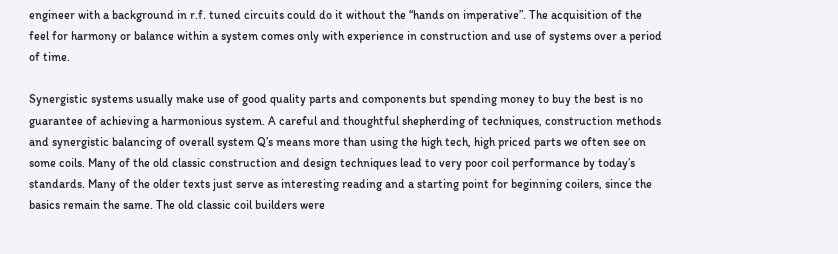engineer with a background in r.f. tuned circuits could do it without the “hands on imperative”. The acquisition of the feel for harmony or balance within a system comes only with experience in construction and use of systems over a period of time.

Synergistic systems usually make use of good quality parts and components but spending money to buy the best is no guarantee of achieving a harmonious system. A careful and thoughtful shepherding of techniques, construction methods and synergistic balancing of overall system Q’s means more than using the high tech, high priced parts we often see on some coils. Many of the old classic construction and design techniques lead to very poor coil performance by today’s standards. Many of the older texts just serve as interesting reading and a starting point for beginning coilers, since the basics remain the same. The old classic coil builders were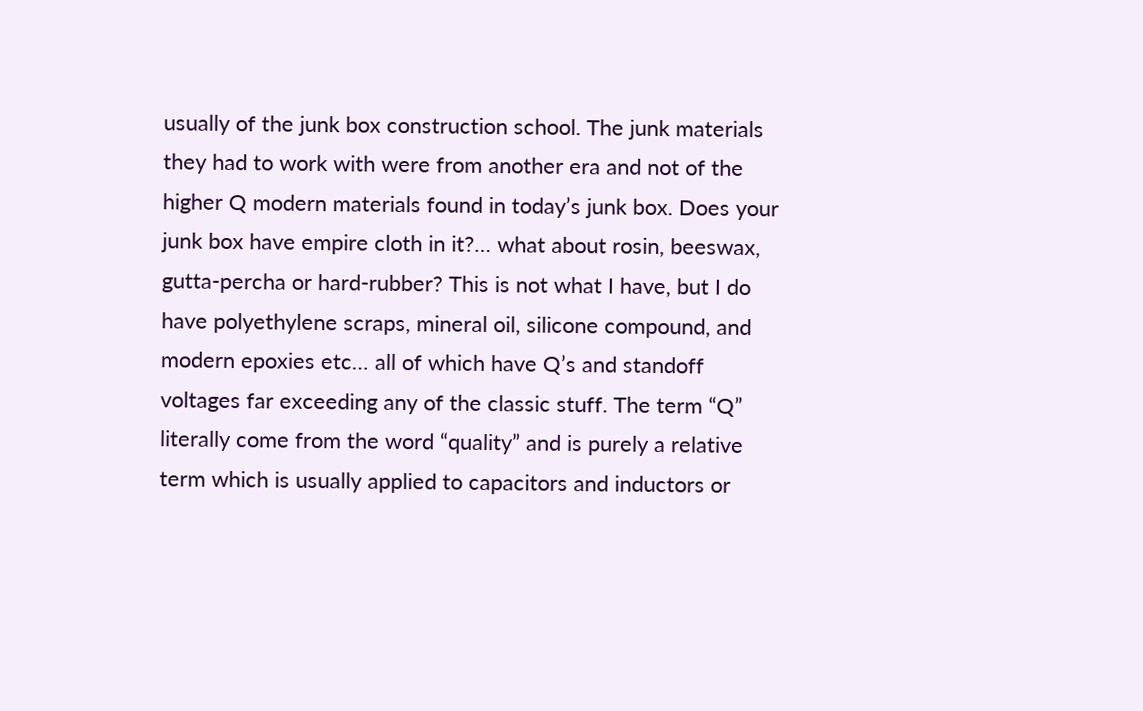usually of the junk box construction school. The junk materials they had to work with were from another era and not of the higher Q modern materials found in today’s junk box. Does your junk box have empire cloth in it?… what about rosin, beeswax, gutta-percha or hard-rubber? This is not what I have, but I do have polyethylene scraps, mineral oil, silicone compound, and modern epoxies etc… all of which have Q’s and standoff voltages far exceeding any of the classic stuff. The term “Q” literally come from the word “quality” and is purely a relative term which is usually applied to capacitors and inductors or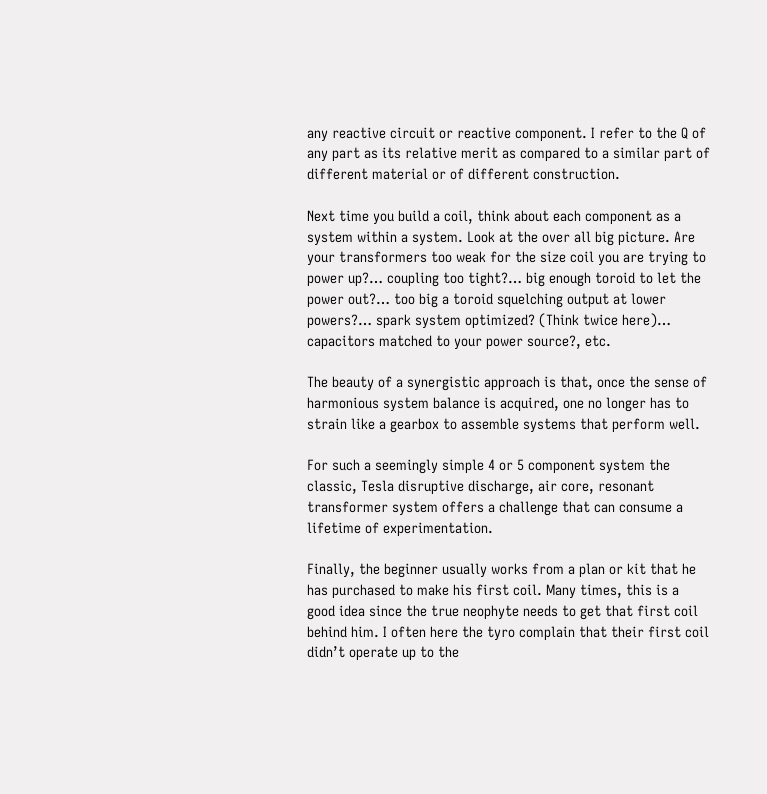any reactive circuit or reactive component. I refer to the Q of any part as its relative merit as compared to a similar part of different material or of different construction.

Next time you build a coil, think about each component as a system within a system. Look at the over all big picture. Are your transformers too weak for the size coil you are trying to power up?… coupling too tight?… big enough toroid to let the power out?… too big a toroid squelching output at lower powers?… spark system optimized? (Think twice here)… capacitors matched to your power source?, etc.

The beauty of a synergistic approach is that, once the sense of harmonious system balance is acquired, one no longer has to strain like a gearbox to assemble systems that perform well.

For such a seemingly simple 4 or 5 component system the classic, Tesla disruptive discharge, air core, resonant transformer system offers a challenge that can consume a lifetime of experimentation.

Finally, the beginner usually works from a plan or kit that he has purchased to make his first coil. Many times, this is a good idea since the true neophyte needs to get that first coil behind him. I often here the tyro complain that their first coil didn’t operate up to the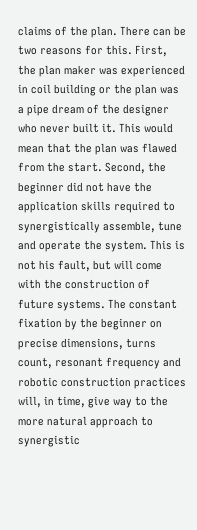claims of the plan. There can be two reasons for this. First, the plan maker was experienced in coil building or the plan was a pipe dream of the designer who never built it. This would mean that the plan was flawed from the start. Second, the beginner did not have the application skills required to synergistically assemble, tune and operate the system. This is not his fault, but will come with the construction of future systems. The constant fixation by the beginner on precise dimensions, turns count, resonant frequency and robotic construction practices will, in time, give way to the more natural approach to synergistic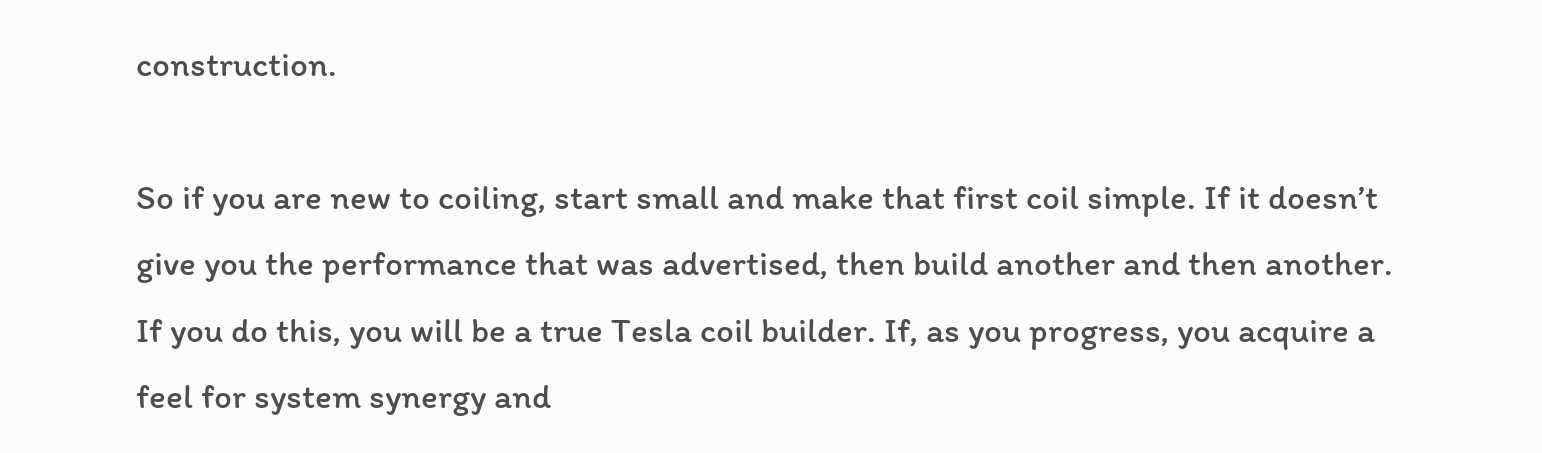construction.

So if you are new to coiling, start small and make that first coil simple. If it doesn’t give you the performance that was advertised, then build another and then another. If you do this, you will be a true Tesla coil builder. If, as you progress, you acquire a feel for system synergy and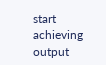start achieving output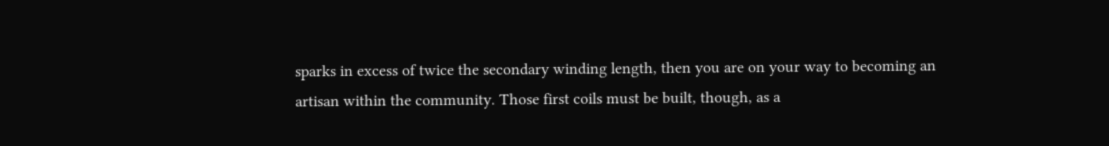sparks in excess of twice the secondary winding length, then you are on your way to becoming an artisan within the community. Those first coils must be built, though, as a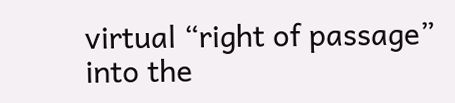virtual “right of passage” into the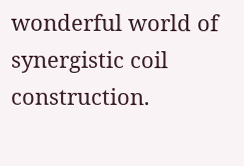wonderful world of synergistic coil construction.